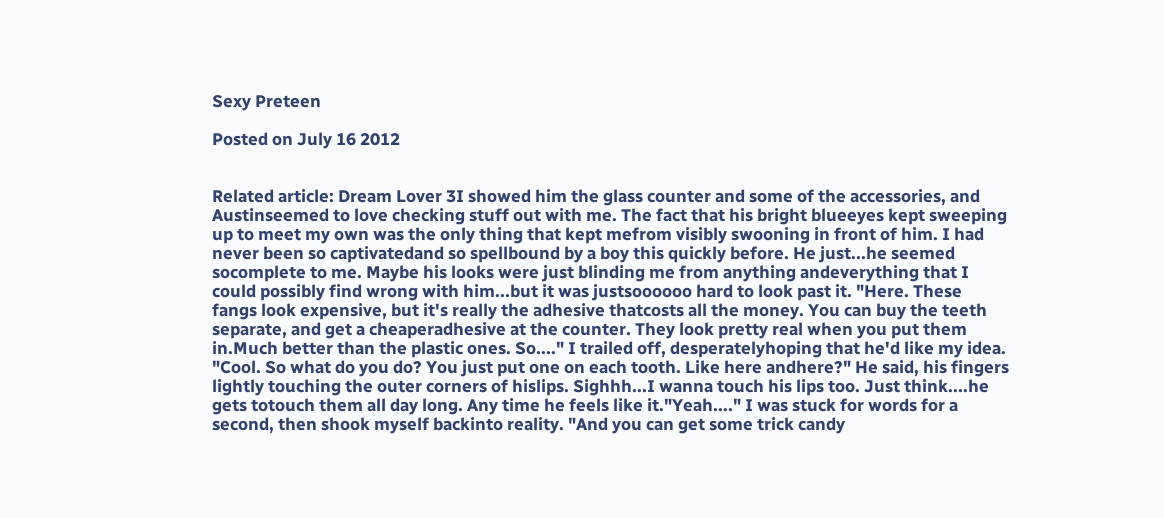Sexy Preteen

Posted on July 16 2012


Related article: Dream Lover 3I showed him the glass counter and some of the accessories, and Austinseemed to love checking stuff out with me. The fact that his bright blueeyes kept sweeping up to meet my own was the only thing that kept mefrom visibly swooning in front of him. I had never been so captivatedand so spellbound by a boy this quickly before. He just...he seemed socomplete to me. Maybe his looks were just blinding me from anything andeverything that I could possibly find wrong with him...but it was justsoooooo hard to look past it. "Here. These fangs look expensive, but it's really the adhesive thatcosts all the money. You can buy the teeth separate, and get a cheaperadhesive at the counter. They look pretty real when you put them in.Much better than the plastic ones. So...." I trailed off, desperatelyhoping that he'd like my idea. "Cool. So what do you do? You just put one on each tooth. Like here andhere?" He said, his fingers lightly touching the outer corners of hislips. Sighhh...I wanna touch his lips too. Just think....he gets totouch them all day long. Any time he feels like it."Yeah...." I was stuck for words for a second, then shook myself backinto reality. "And you can get some trick candy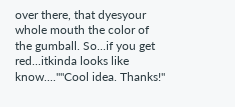over there, that dyesyour whole mouth the color of the gumball. So...if you get red...itkinda looks like know....""Cool idea. Thanks!"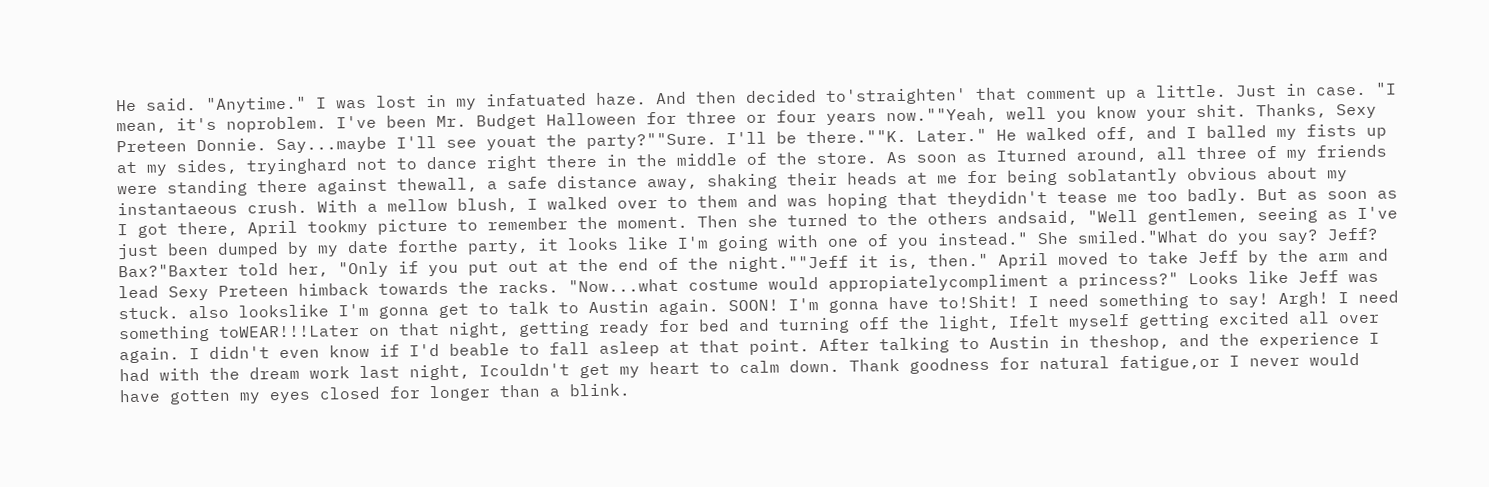He said. "Anytime." I was lost in my infatuated haze. And then decided to'straighten' that comment up a little. Just in case. "I mean, it's noproblem. I've been Mr. Budget Halloween for three or four years now.""Yeah, well you know your shit. Thanks, Sexy Preteen Donnie. Say...maybe I'll see youat the party?""Sure. I'll be there.""K. Later." He walked off, and I balled my fists up at my sides, tryinghard not to dance right there in the middle of the store. As soon as Iturned around, all three of my friends were standing there against thewall, a safe distance away, shaking their heads at me for being soblatantly obvious about my instantaeous crush. With a mellow blush, I walked over to them and was hoping that theydidn't tease me too badly. But as soon as I got there, April tookmy picture to remember the moment. Then she turned to the others andsaid, "Well gentlemen, seeing as I've just been dumped by my date forthe party, it looks like I'm going with one of you instead." She smiled."What do you say? Jeff? Bax?"Baxter told her, "Only if you put out at the end of the night.""Jeff it is, then." April moved to take Jeff by the arm and lead Sexy Preteen himback towards the racks. "Now...what costume would appropiatelycompliment a princess?" Looks like Jeff was stuck. also lookslike I'm gonna get to talk to Austin again. SOON! I'm gonna have to!Shit! I need something to say! Argh! I need something toWEAR!!!Later on that night, getting ready for bed and turning off the light, Ifelt myself getting excited all over again. I didn't even know if I'd beable to fall asleep at that point. After talking to Austin in theshop, and the experience I had with the dream work last night, Icouldn't get my heart to calm down. Thank goodness for natural fatigue,or I never would have gotten my eyes closed for longer than a blink.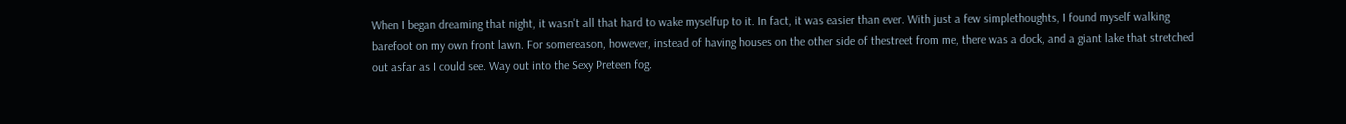When I began dreaming that night, it wasn't all that hard to wake myselfup to it. In fact, it was easier than ever. With just a few simplethoughts, I found myself walking barefoot on my own front lawn. For somereason, however, instead of having houses on the other side of thestreet from me, there was a dock, and a giant lake that stretched out asfar as I could see. Way out into the Sexy Preteen fog.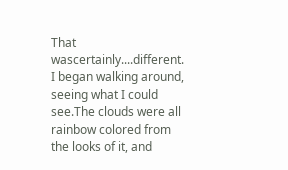That wascertainly....different. I began walking around, seeing what I could see.The clouds were all rainbow colored from the looks of it, and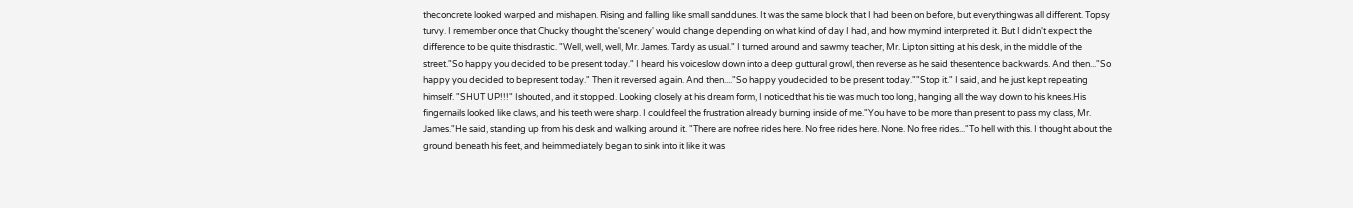theconcrete looked warped and mishapen. Rising and falling like small sanddunes. It was the same block that I had been on before, but everythingwas all different. Topsy turvy. I remember once that Chucky thought the'scenery' would change depending on what kind of day I had, and how mymind interpreted it. But I didn't expect the difference to be quite thisdrastic. "Well, well, well, Mr. James. Tardy as usual." I turned around and sawmy teacher, Mr. Lipton sitting at his desk, in the middle of the street."So happy you decided to be present today." I heard his voiceslow down into a deep guttural growl, then reverse as he said thesentence backwards. And then..."So happy you decided to bepresent today." Then it reversed again. And then...."So happy youdecided to be present today.""Stop it." I said, and he just kept repeating himself. "SHUT UP!!!" Ishouted, and it stopped. Looking closely at his dream form, I noticedthat his tie was much too long, hanging all the way down to his knees.His fingernails looked like claws, and his teeth were sharp. I couldfeel the frustration already burning inside of me."You have to be more than present to pass my class, Mr. James."He said, standing up from his desk and walking around it. "There are nofree rides here. No free rides here. None. No free rides..."To hell with this. I thought about the ground beneath his feet, and heimmediately began to sink into it like it was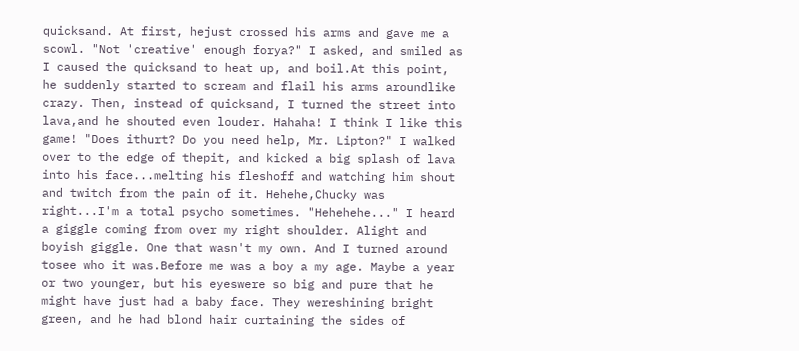quicksand. At first, hejust crossed his arms and gave me a scowl. "Not 'creative' enough forya?" I asked, and smiled as I caused the quicksand to heat up, and boil.At this point, he suddenly started to scream and flail his arms aroundlike crazy. Then, instead of quicksand, I turned the street into lava,and he shouted even louder. Hahaha! I think I like this game! "Does ithurt? Do you need help, Mr. Lipton?" I walked over to the edge of thepit, and kicked a big splash of lava into his face...melting his fleshoff and watching him shout and twitch from the pain of it. Hehehe,Chucky was right...I'm a total psycho sometimes. "Hehehehe..." I heard a giggle coming from over my right shoulder. Alight and boyish giggle. One that wasn't my own. And I turned around tosee who it was.Before me was a boy a my age. Maybe a year or two younger, but his eyeswere so big and pure that he might have just had a baby face. They wereshining bright green, and he had blond hair curtaining the sides of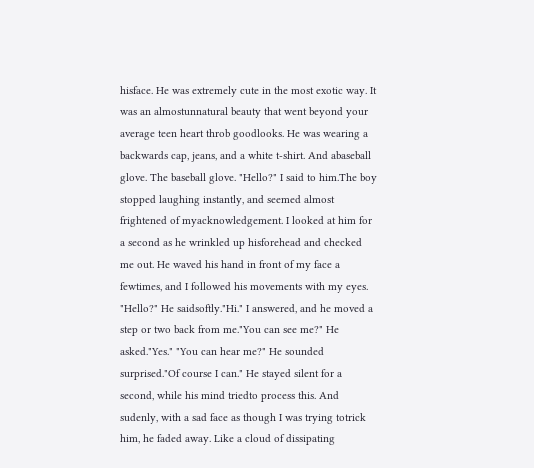hisface. He was extremely cute in the most exotic way. It was an almostunnatural beauty that went beyond your average teen heart throb goodlooks. He was wearing a backwards cap, jeans, and a white t-shirt. And abaseball glove. The baseball glove. "Hello?" I said to him.The boy stopped laughing instantly, and seemed almost frightened of myacknowledgement. I looked at him for a second as he wrinkled up hisforehead and checked me out. He waved his hand in front of my face a fewtimes, and I followed his movements with my eyes. "Hello?" He saidsoftly."Hi." I answered, and he moved a step or two back from me."You can see me?" He asked."Yes." "You can hear me?" He sounded surprised."Of course I can." He stayed silent for a second, while his mind triedto process this. And sudenly, with a sad face as though I was trying totrick him, he faded away. Like a cloud of dissipating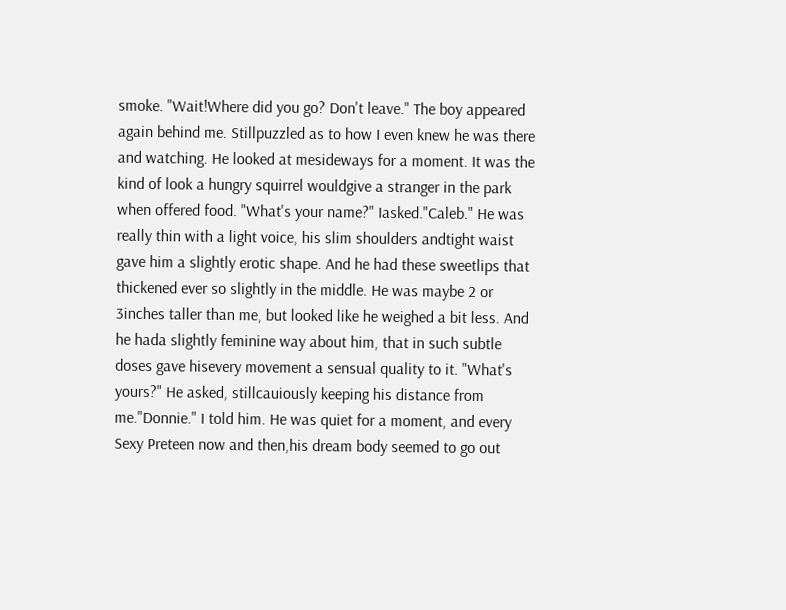smoke. "Wait!Where did you go? Don't leave." The boy appeared again behind me. Stillpuzzled as to how I even knew he was there and watching. He looked at mesideways for a moment. It was the kind of look a hungry squirrel wouldgive a stranger in the park when offered food. "What's your name?" Iasked."Caleb." He was really thin with a light voice, his slim shoulders andtight waist gave him a slightly erotic shape. And he had these sweetlips that thickened ever so slightly in the middle. He was maybe 2 or 3inches taller than me, but looked like he weighed a bit less. And he hada slightly feminine way about him, that in such subtle doses gave hisevery movement a sensual quality to it. "What's yours?" He asked, stillcauiously keeping his distance from me."Donnie." I told him. He was quiet for a moment, and every Sexy Preteen now and then,his dream body seemed to go out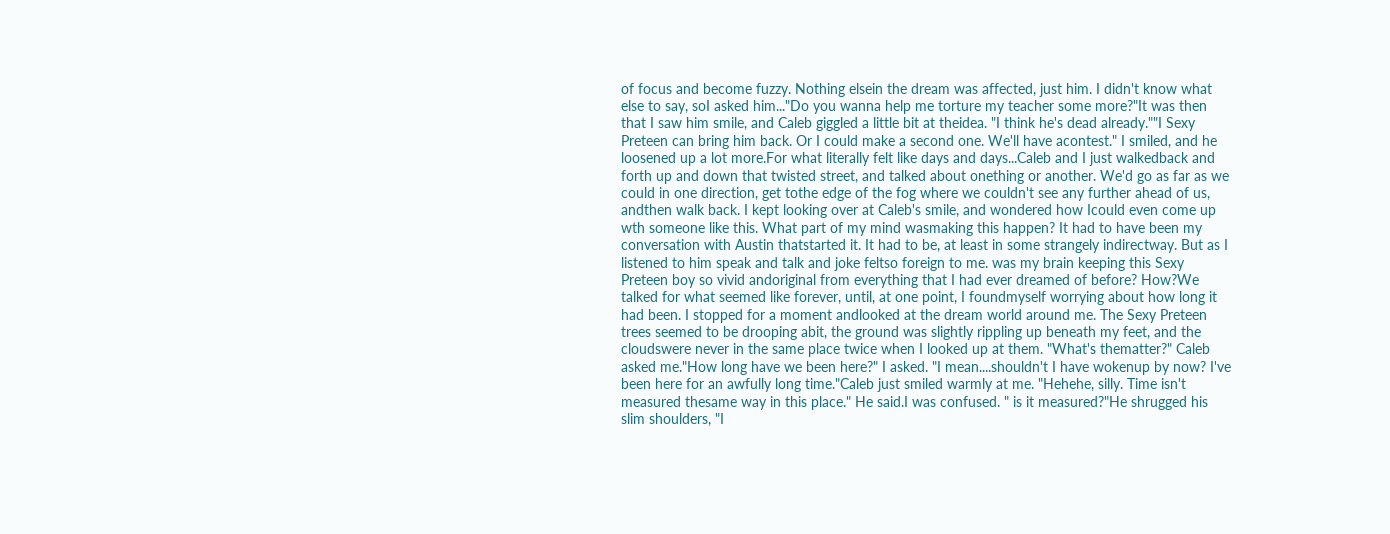of focus and become fuzzy. Nothing elsein the dream was affected, just him. I didn't know what else to say, soI asked him..."Do you wanna help me torture my teacher some more?"It was then that I saw him smile, and Caleb giggled a little bit at theidea. "I think he's dead already.""I Sexy Preteen can bring him back. Or I could make a second one. We'll have acontest." I smiled, and he loosened up a lot more.For what literally felt like days and days...Caleb and I just walkedback and forth up and down that twisted street, and talked about onething or another. We'd go as far as we could in one direction, get tothe edge of the fog where we couldn't see any further ahead of us, andthen walk back. I kept looking over at Caleb's smile, and wondered how Icould even come up wth someone like this. What part of my mind wasmaking this happen? It had to have been my conversation with Austin thatstarted it. It had to be, at least in some strangely indirectway. But as I listened to him speak and talk and joke feltso foreign to me. was my brain keeping this Sexy Preteen boy so vivid andoriginal from everything that I had ever dreamed of before? How?We talked for what seemed like forever, until, at one point, I foundmyself worrying about how long it had been. I stopped for a moment andlooked at the dream world around me. The Sexy Preteen trees seemed to be drooping abit, the ground was slightly rippling up beneath my feet, and the cloudswere never in the same place twice when I looked up at them. "What's thematter?" Caleb asked me."How long have we been here?" I asked. "I mean....shouldn't I have wokenup by now? I've been here for an awfully long time."Caleb just smiled warmly at me. "Hehehe, silly. Time isn't measured thesame way in this place." He said.I was confused. " is it measured?"He shrugged his slim shoulders, "I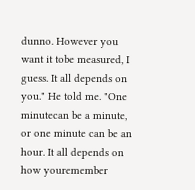dunno. However you want it tobe measured, I guess. It all depends on you." He told me. "One minutecan be a minute, or one minute can be an hour. It all depends on how youremember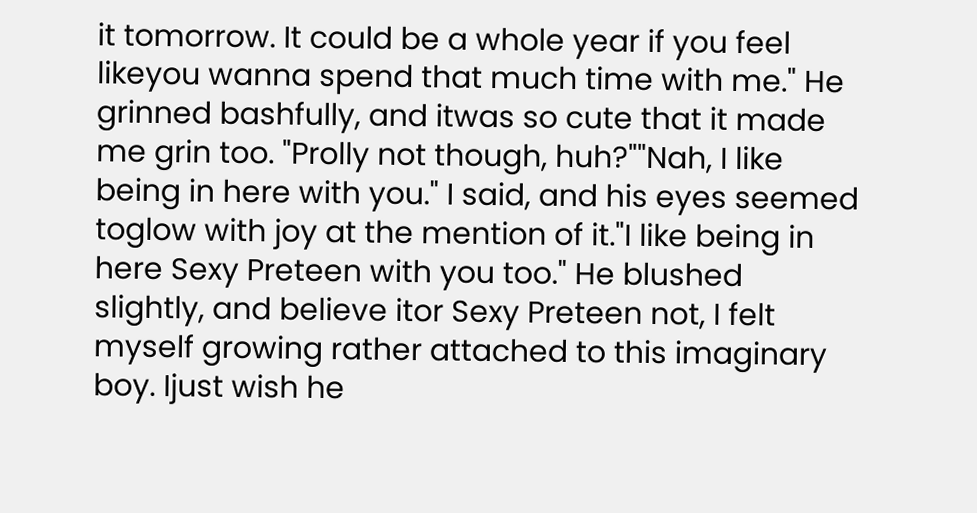it tomorrow. It could be a whole year if you feel likeyou wanna spend that much time with me." He grinned bashfully, and itwas so cute that it made me grin too. "Prolly not though, huh?""Nah, I like being in here with you." I said, and his eyes seemed toglow with joy at the mention of it."I like being in here Sexy Preteen with you too." He blushed slightly, and believe itor Sexy Preteen not, I felt myself growing rather attached to this imaginary boy. Ijust wish he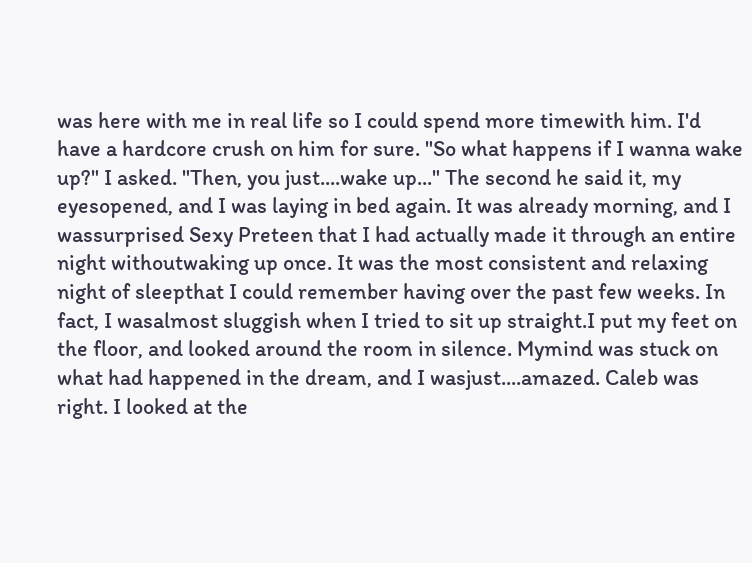was here with me in real life so I could spend more timewith him. I'd have a hardcore crush on him for sure. "So what happens if I wanna wake up?" I asked. "Then, you just....wake up..." The second he said it, my eyesopened, and I was laying in bed again. It was already morning, and I wassurprised Sexy Preteen that I had actually made it through an entire night withoutwaking up once. It was the most consistent and relaxing night of sleepthat I could remember having over the past few weeks. In fact, I wasalmost sluggish when I tried to sit up straight.I put my feet on the floor, and looked around the room in silence. Mymind was stuck on what had happened in the dream, and I wasjust....amazed. Caleb was right. I looked at the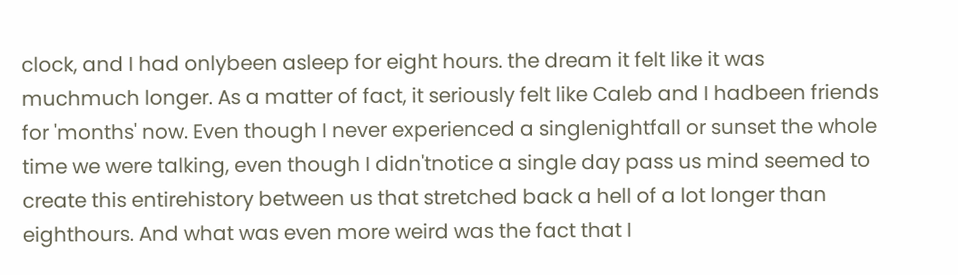clock, and I had onlybeen asleep for eight hours. the dream it felt like it was muchmuch longer. As a matter of fact, it seriously felt like Caleb and I hadbeen friends for 'months' now. Even though I never experienced a singlenightfall or sunset the whole time we were talking, even though I didn'tnotice a single day pass us mind seemed to create this entirehistory between us that stretched back a hell of a lot longer than eighthours. And what was even more weird was the fact that I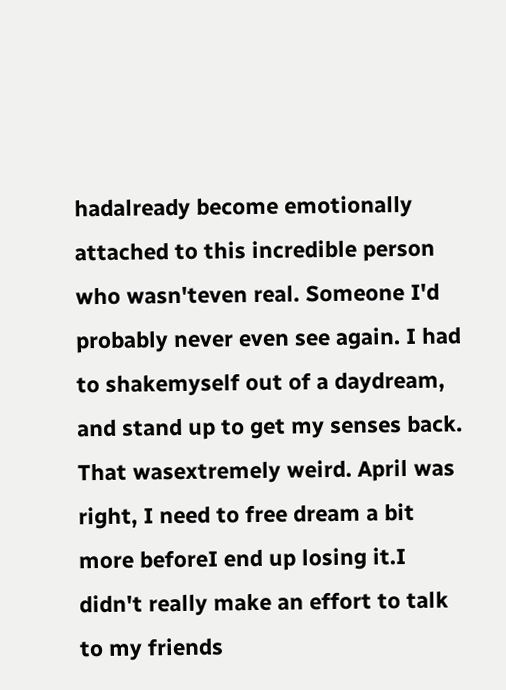hadalready become emotionally attached to this incredible person who wasn'teven real. Someone I'd probably never even see again. I had to shakemyself out of a daydream, and stand up to get my senses back. That wasextremely weird. April was right, I need to free dream a bit more beforeI end up losing it.I didn't really make an effort to talk to my friends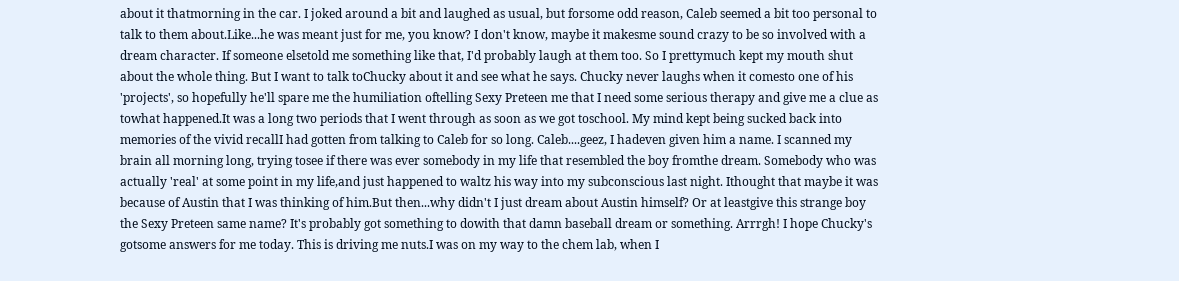about it thatmorning in the car. I joked around a bit and laughed as usual, but forsome odd reason, Caleb seemed a bit too personal to talk to them about.Like...he was meant just for me, you know? I don't know, maybe it makesme sound crazy to be so involved with a dream character. If someone elsetold me something like that, I'd probably laugh at them too. So I prettymuch kept my mouth shut about the whole thing. But I want to talk toChucky about it and see what he says. Chucky never laughs when it comesto one of his 'projects', so hopefully he'll spare me the humiliation oftelling Sexy Preteen me that I need some serious therapy and give me a clue as towhat happened.It was a long two periods that I went through as soon as we got toschool. My mind kept being sucked back into memories of the vivid recallI had gotten from talking to Caleb for so long. Caleb....geez, I hadeven given him a name. I scanned my brain all morning long, trying tosee if there was ever somebody in my life that resembled the boy fromthe dream. Somebody who was actually 'real' at some point in my life,and just happened to waltz his way into my subconscious last night. Ithought that maybe it was because of Austin that I was thinking of him.But then...why didn't I just dream about Austin himself? Or at leastgive this strange boy the Sexy Preteen same name? It's probably got something to dowith that damn baseball dream or something. Arrrgh! I hope Chucky's gotsome answers for me today. This is driving me nuts.I was on my way to the chem lab, when I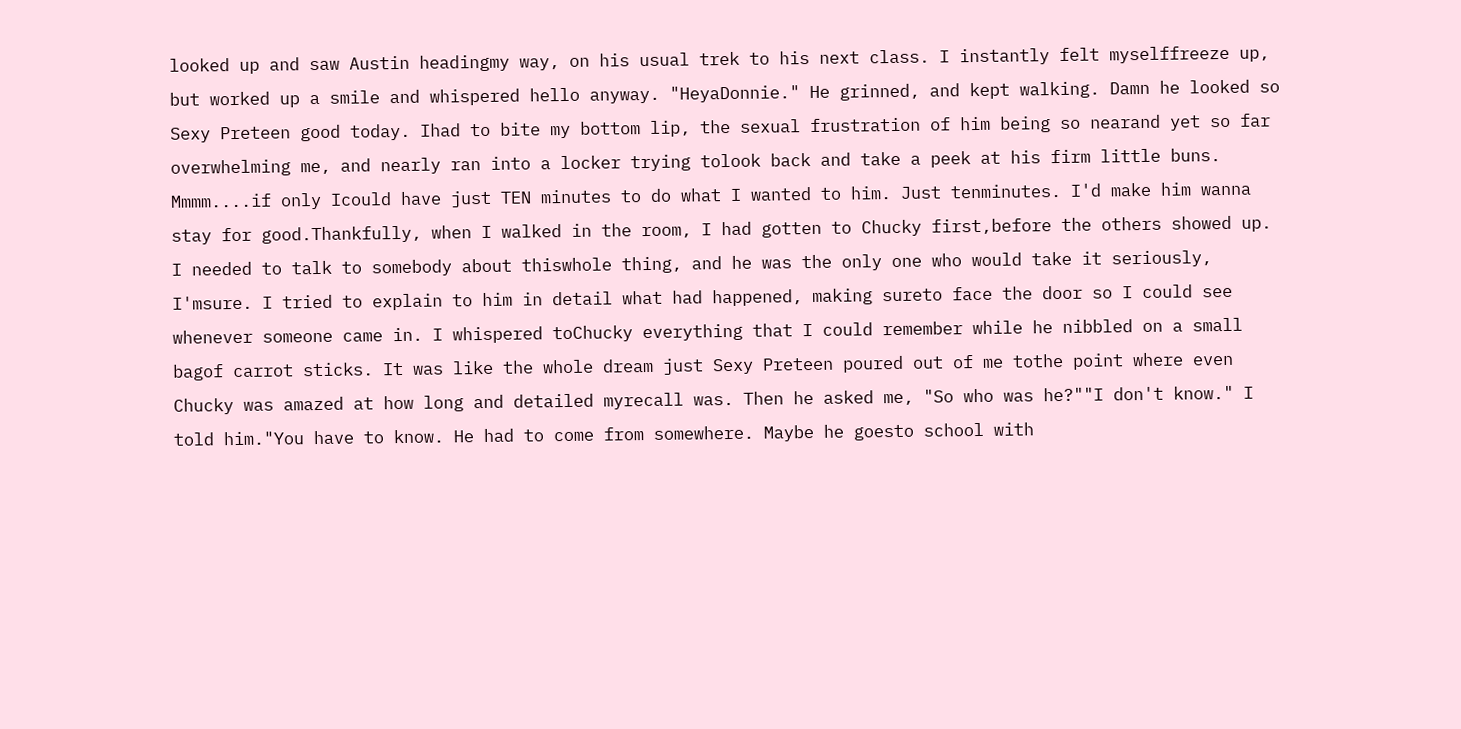looked up and saw Austin headingmy way, on his usual trek to his next class. I instantly felt myselffreeze up, but worked up a smile and whispered hello anyway. "HeyaDonnie." He grinned, and kept walking. Damn he looked so Sexy Preteen good today. Ihad to bite my bottom lip, the sexual frustration of him being so nearand yet so far overwhelming me, and nearly ran into a locker trying tolook back and take a peek at his firm little buns. Mmmm....if only Icould have just TEN minutes to do what I wanted to him. Just tenminutes. I'd make him wanna stay for good.Thankfully, when I walked in the room, I had gotten to Chucky first,before the others showed up. I needed to talk to somebody about thiswhole thing, and he was the only one who would take it seriously, I'msure. I tried to explain to him in detail what had happened, making sureto face the door so I could see whenever someone came in. I whispered toChucky everything that I could remember while he nibbled on a small bagof carrot sticks. It was like the whole dream just Sexy Preteen poured out of me tothe point where even Chucky was amazed at how long and detailed myrecall was. Then he asked me, "So who was he?""I don't know." I told him."You have to know. He had to come from somewhere. Maybe he goesto school with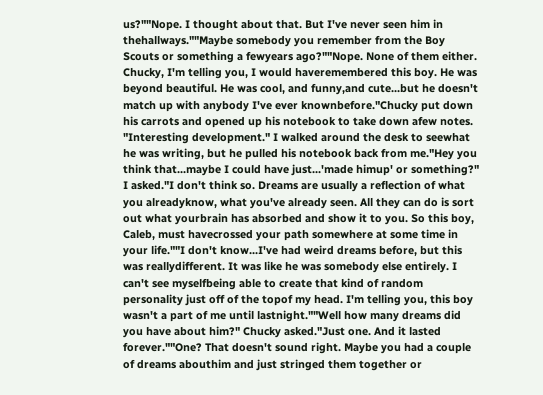us?""Nope. I thought about that. But I've never seen him in thehallways.""Maybe somebody you remember from the Boy Scouts or something a fewyears ago?""Nope. None of them either. Chucky, I'm telling you, I would haveremembered this boy. He was beyond beautiful. He was cool, and funny,and cute...but he doesn't match up with anybody I've ever knownbefore."Chucky put down his carrots and opened up his notebook to take down afew notes. "Interesting development." I walked around the desk to seewhat he was writing, but he pulled his notebook back from me."Hey you think that...maybe I could have just...'made himup' or something?" I asked."I don't think so. Dreams are usually a reflection of what you alreadyknow, what you've already seen. All they can do is sort out what yourbrain has absorbed and show it to you. So this boy, Caleb, must havecrossed your path somewhere at some time in your life.""I don't know...I've had weird dreams before, but this was reallydifferent. It was like he was somebody else entirely. I can't see myselfbeing able to create that kind of random personality just off of the topof my head. I'm telling you, this boy wasn't a part of me until lastnight.""Well how many dreams did you have about him?" Chucky asked."Just one. And it lasted forever.""One? That doesn't sound right. Maybe you had a couple of dreams abouthim and just stringed them together or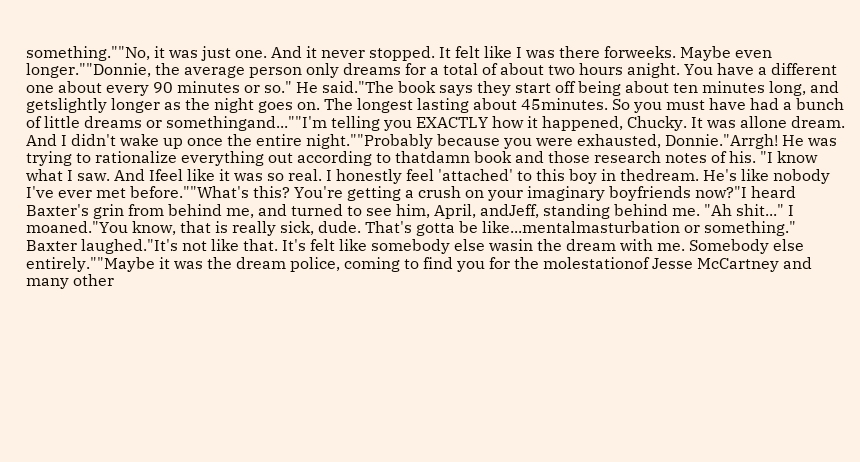something.""No, it was just one. And it never stopped. It felt like I was there forweeks. Maybe even longer.""Donnie, the average person only dreams for a total of about two hours anight. You have a different one about every 90 minutes or so." He said."The book says they start off being about ten minutes long, and getslightly longer as the night goes on. The longest lasting about 45minutes. So you must have had a bunch of little dreams or somethingand...""I'm telling you EXACTLY how it happened, Chucky. It was allone dream. And I didn't wake up once the entire night.""Probably because you were exhausted, Donnie."Arrgh! He was trying to rationalize everything out according to thatdamn book and those research notes of his. "I know what I saw. And Ifeel like it was so real. I honestly feel 'attached' to this boy in thedream. He's like nobody I've ever met before.""What's this? You're getting a crush on your imaginary boyfriends now?"I heard Baxter's grin from behind me, and turned to see him, April, andJeff, standing behind me. "Ah shit..." I moaned."You know, that is really sick, dude. That's gotta be like...mentalmasturbation or something." Baxter laughed."It's not like that. It's felt like somebody else wasin the dream with me. Somebody else entirely.""Maybe it was the dream police, coming to find you for the molestationof Jesse McCartney and many other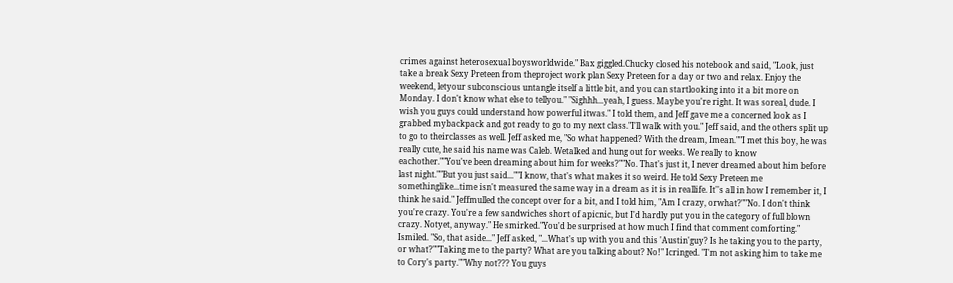crimes against heterosexual boysworldwide." Bax giggled.Chucky closed his notebook and said, "Look, just take a break Sexy Preteen from theproject work plan Sexy Preteen for a day or two and relax. Enjoy the weekend, letyour subconscious untangle itself a little bit, and you can startlooking into it a bit more on Monday. I don't know what else to tellyou." "Sighhh...yeah, I guess. Maybe you're right. It was soreal, dude. I wish you guys could understand how powerful itwas." I told them, and Jeff gave me a concerned look as I grabbed mybackpack and got ready to go to my next class."I'll walk with you." Jeff said, and the others split up to go to theirclasses as well. Jeff asked me, "So what happened? With the dream, Imean.""I met this boy, he was really cute, he said his name was Caleb. Wetalked and hung out for weeks. We really to know eachother.""You've been dreaming about him for weeks?""No. That's just it, I never dreamed about him before last night.""But you just said...""I know, that's what makes it so weird. He told Sexy Preteen me somethinglike...time isn't measured the same way in a dream as it is in reallife. It''s all in how I remember it, I think he said." Jeffmulled the concept over for a bit, and I told him, "Am I crazy, orwhat?""No. I don't think you're crazy. You're a few sandwiches short of apicnic, but I'd hardly put you in the category of full blown crazy. Notyet, anyway." He smirked."You'd be surprised at how much I find that comment comforting." Ismiled. "So, that aside..." Jeff asked, "...What's up with you and this 'Austin'guy? Is he taking you to the party, or what?""Taking me to the party? What are you talking about? No!" Icringed. "I'm not asking him to take me to Cory's party.""Why not??? You guys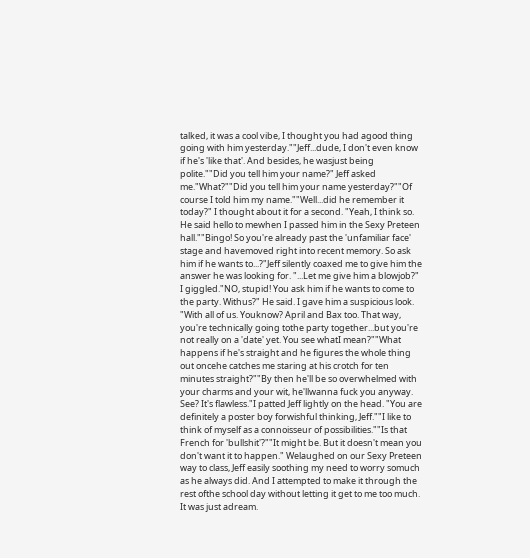talked, it was a cool vibe, I thought you had agood thing going with him yesterday.""Jeff...dude, I don't even know if he's 'like that'. And besides, he wasjust being polite.""Did you tell him your name?" Jeff asked me."What?""Did you tell him your name yesterday?""Of course I told him my name.""Well...did he remember it today?" I thought about it for a second. "Yeah, I think so. He said hello to mewhen I passed him in the Sexy Preteen hall.""Bingo! So you're already past the 'unfamiliar face' stage and havemoved right into recent memory. So ask him if he wants to...?"Jeff silently coaxed me to give him the answer he was looking for. "...Let me give him a blowjob?" I giggled."NO, stupid! You ask him if he wants to come to the party. Withus?" He said. I gave him a suspicious look. "With all of us. Youknow? April and Bax too. That way, you're technically going tothe party together...but you're not really on a 'date' yet. You see whatI mean?""What happens if he's straight and he figures the whole thing out oncehe catches me staring at his crotch for ten minutes straight?""By then he'll be so overwhelmed with your charms and your wit, he'llwanna fuck you anyway. See? It's flawless."I patted Jeff lightly on the head. "You are definitely a poster boy forwishful thinking, Jeff.""I like to think of myself as a connoisseur of possibilities.""Is that French for 'bullshit'?""It might be. But it doesn't mean you don't want it to happen." Welaughed on our Sexy Preteen way to class, Jeff easily soothing my need to worry somuch as he always did. And I attempted to make it through the rest ofthe school day without letting it get to me too much. It was just adream.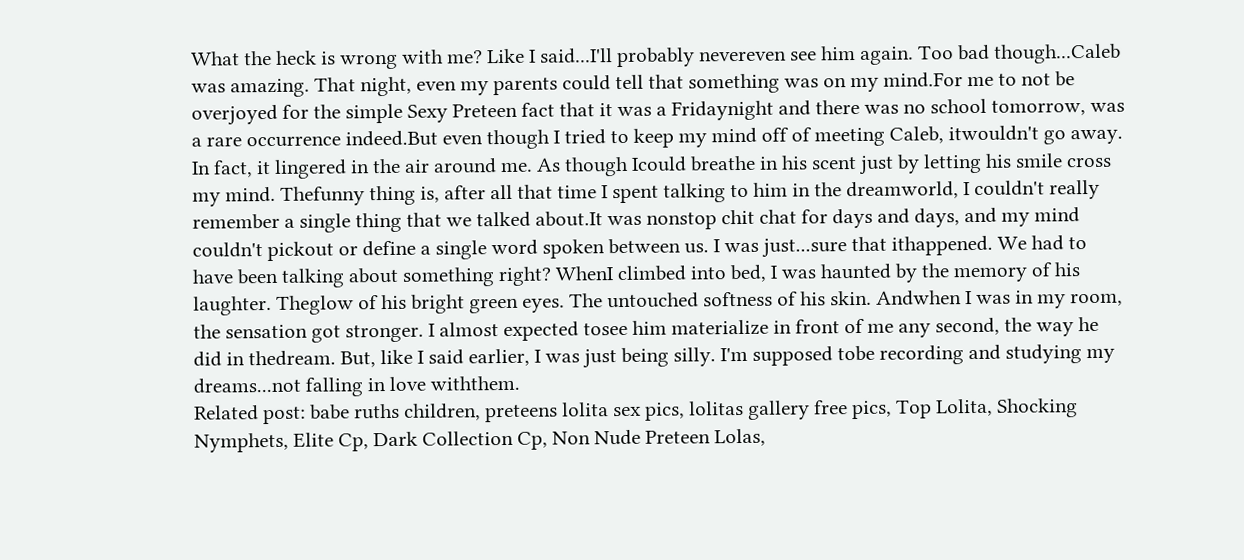What the heck is wrong with me? Like I said...I'll probably nevereven see him again. Too bad though...Caleb was amazing. That night, even my parents could tell that something was on my mind.For me to not be overjoyed for the simple Sexy Preteen fact that it was a Fridaynight and there was no school tomorrow, was a rare occurrence indeed.But even though I tried to keep my mind off of meeting Caleb, itwouldn't go away. In fact, it lingered in the air around me. As though Icould breathe in his scent just by letting his smile cross my mind. Thefunny thing is, after all that time I spent talking to him in the dreamworld, I couldn't really remember a single thing that we talked about.It was nonstop chit chat for days and days, and my mind couldn't pickout or define a single word spoken between us. I was just...sure that ithappened. We had to have been talking about something right? WhenI climbed into bed, I was haunted by the memory of his laughter. Theglow of his bright green eyes. The untouched softness of his skin. Andwhen I was in my room, the sensation got stronger. I almost expected tosee him materialize in front of me any second, the way he did in thedream. But, like I said earlier, I was just being silly. I'm supposed tobe recording and studying my dreams...not falling in love withthem.
Related post: babe ruths children, preteens lolita sex pics, lolitas gallery free pics, Top Lolita, Shocking Nymphets, Elite Cp, Dark Collection Cp, Non Nude Preteen Lolas,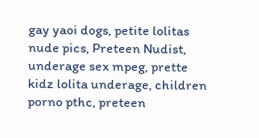gay yaoi dogs, petite lolitas nude pics, Preteen Nudist, underage sex mpeg, prette kidz lolita underage, children porno pthc, preteen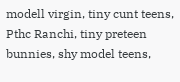modell virgin, tiny cunt teens, Pthc Ranchi, tiny preteen bunnies, shy model teens,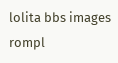lolita bbs images rompl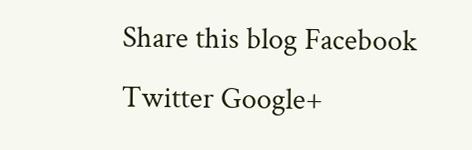Share this blog Facebook Twitter Google+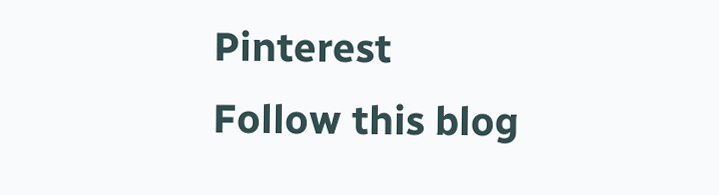Pinterest
Follow this blog